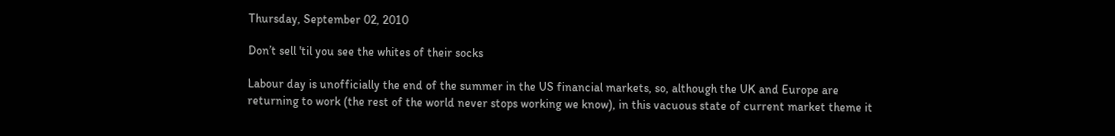Thursday, September 02, 2010

Don’t sell 'til you see the whites of their socks

Labour day is unofficially the end of the summer in the US financial markets, so, although the UK and Europe are returning to work (the rest of the world never stops working we know), in this vacuous state of current market theme it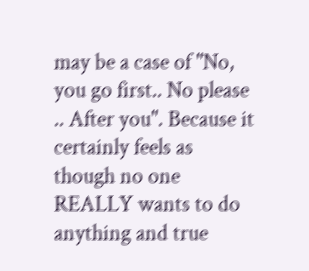may be a case of "No, you go first.. No please .. After you". Because it certainly feels as though no one REALLY wants to do anything and true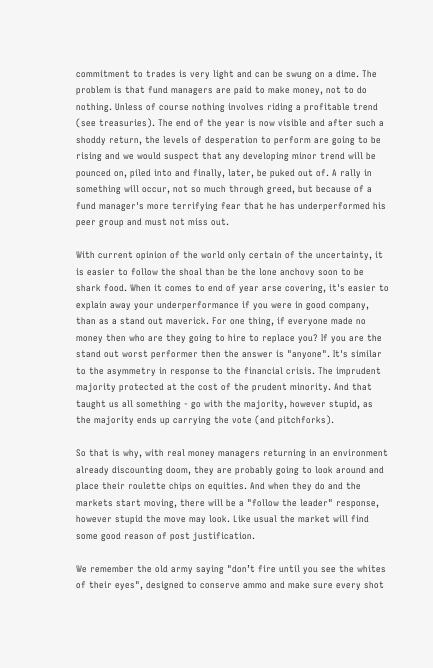commitment to trades is very light and can be swung on a dime. The problem is that fund managers are paid to make money, not to do nothing. Unless of course nothing involves riding a profitable trend (see treasuries). The end of the year is now visible and after such a shoddy return, the levels of desperation to perform are going to be rising and we would suspect that any developing minor trend will be pounced on, piled into and finally, later, be puked out of. A rally in something will occur, not so much through greed, but because of a fund manager's more terrifying fear that he has underperformed his peer group and must not miss out.

With current opinion of the world only certain of the uncertainty, it is easier to follow the shoal than be the lone anchovy soon to be shark food. When it comes to end of year arse covering, it's easier to explain away your underperformance if you were in good company, than as a stand out maverick. For one thing, if everyone made no money then who are they going to hire to replace you? If you are the stand out worst performer then the answer is "anyone". It's similar to the asymmetry in response to the financial crisis. The imprudent majority protected at the cost of the prudent minority. And that taught us all something - go with the majority, however stupid, as the majority ends up carrying the vote (and pitchforks).

So that is why, with real money managers returning in an environment already discounting doom, they are probably going to look around and place their roulette chips on equities. And when they do and the markets start moving, there will be a "follow the leader" response, however stupid the move may look. Like usual the market will find some good reason of post justification.

We remember the old army saying "don’t fire until you see the whites of their eyes", designed to conserve ammo and make sure every shot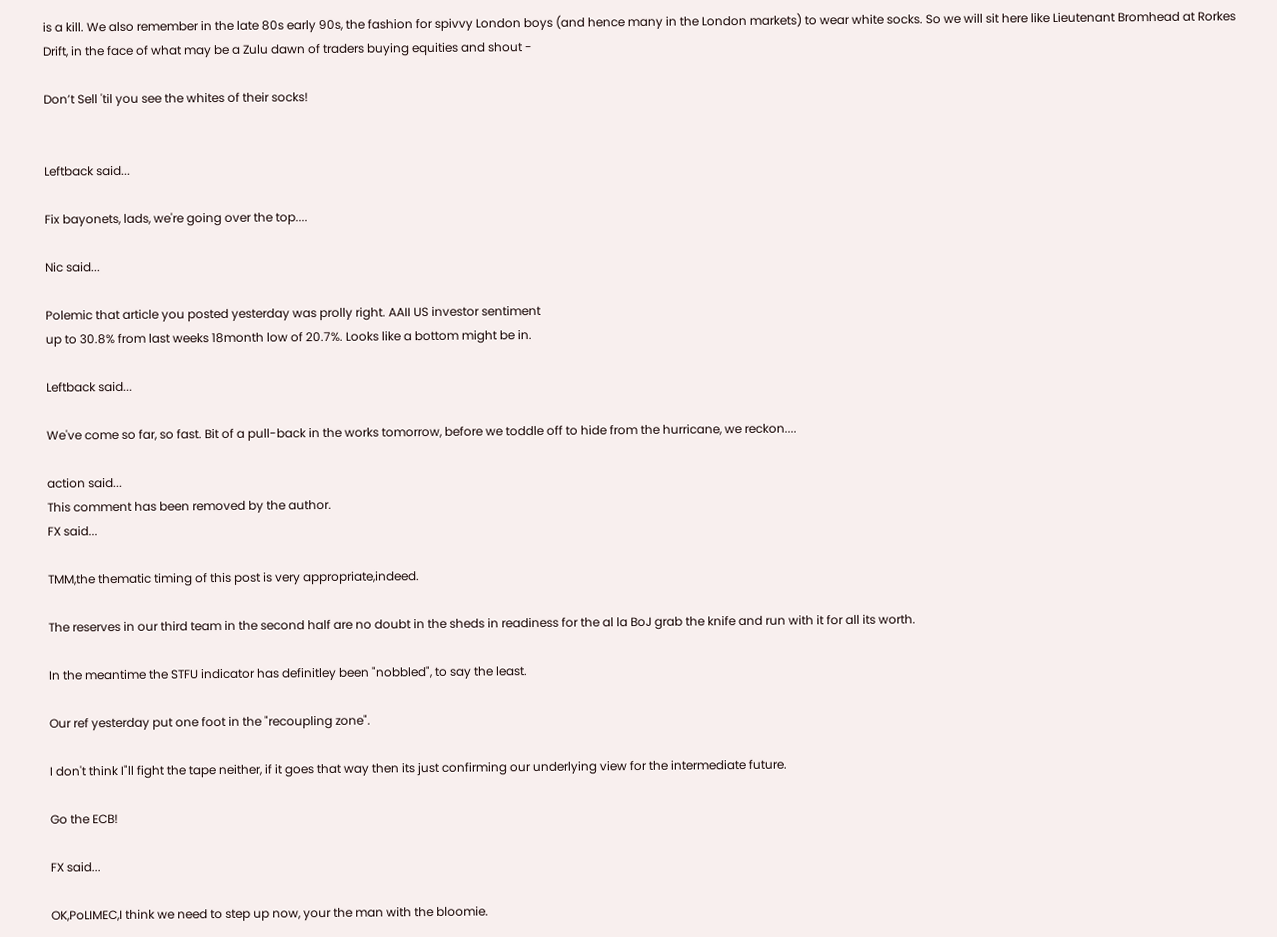is a kill. We also remember in the late 80s early 90s, the fashion for spivvy London boys (and hence many in the London markets) to wear white socks. So we will sit here like Lieutenant Bromhead at Rorkes Drift, in the face of what may be a Zulu dawn of traders buying equities and shout -

Don’t Sell 'til you see the whites of their socks!


Leftback said...

Fix bayonets, lads, we're going over the top....

Nic said...

Polemic that article you posted yesterday was prolly right. AAII US investor sentiment
up to 30.8% from last weeks 18month low of 20.7%. Looks like a bottom might be in.

Leftback said...

We've come so far, so fast. Bit of a pull-back in the works tomorrow, before we toddle off to hide from the hurricane, we reckon....

action said...
This comment has been removed by the author.
FX said...

TMM,the thematic timing of this post is very appropriate,indeed.

The reserves in our third team in the second half are no doubt in the sheds in readiness for the al la BoJ grab the knife and run with it for all its worth.

In the meantime the STFU indicator has definitley been "nobbled", to say the least.

Our ref yesterday put one foot in the "recoupling zone".

I don't think I"ll fight the tape neither, if it goes that way then its just confirming our underlying view for the intermediate future.

Go the ECB!

FX said...

OK,PoLIMEC,I think we need to step up now, your the man with the bloomie.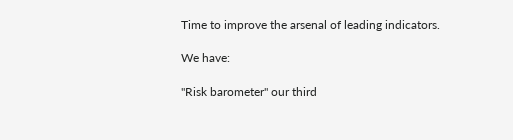Time to improve the arsenal of leading indicators.

We have:

"Risk barometer" our third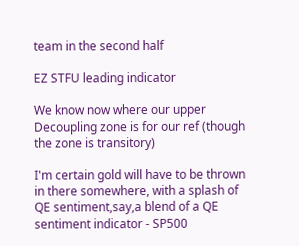team in the second half

EZ STFU leading indicator

We know now where our upper Decoupling zone is for our ref (though the zone is transitory)

I'm certain gold will have to be thrown in there somewhere, with a splash of QE sentiment,say,a blend of a QE sentiment indicator - SP500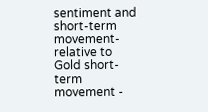sentiment and short-term movement- relative to Gold short-term movement -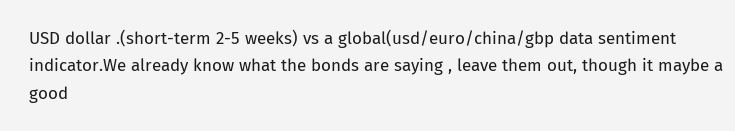USD dollar .(short-term 2-5 weeks) vs a global(usd/euro/china/gbp data sentiment indicator.We already know what the bonds are saying , leave them out, though it maybe a good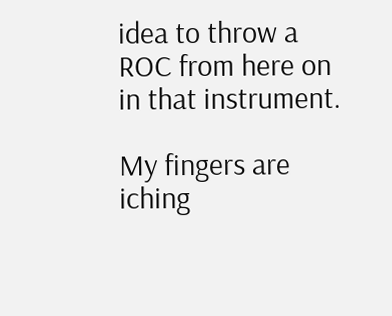idea to throw a ROC from here on in that instrument.

My fingers are iching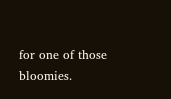for one of those bloomies.